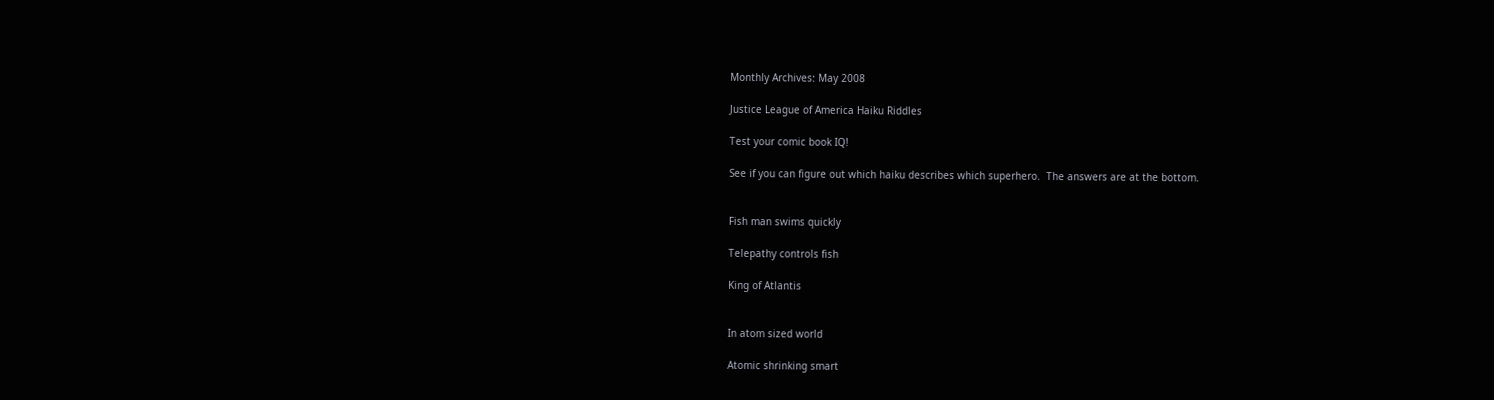Monthly Archives: May 2008

Justice League of America Haiku Riddles

Test your comic book IQ!

See if you can figure out which haiku describes which superhero.  The answers are at the bottom.


Fish man swims quickly

Telepathy controls fish

King of Atlantis


In atom sized world

Atomic shrinking smart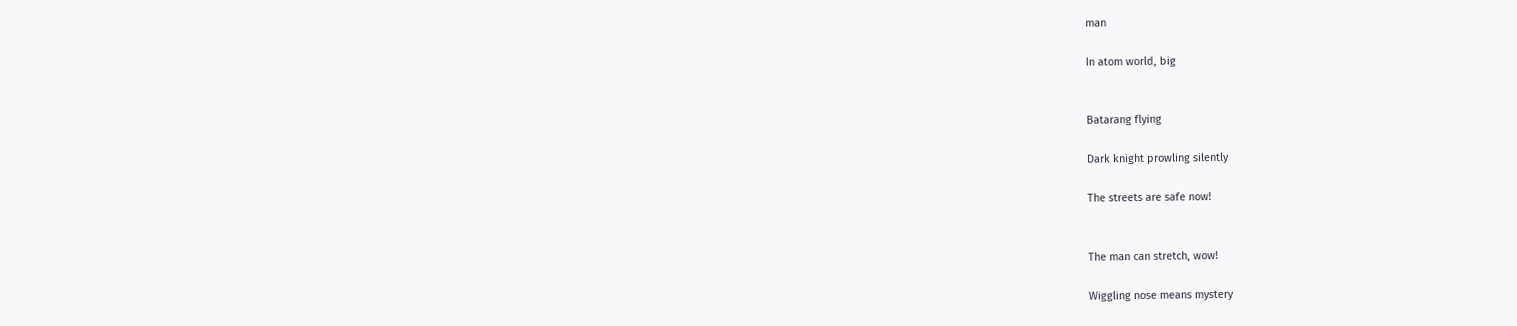man

In atom world, big


Batarang flying

Dark knight prowling silently

The streets are safe now!


The man can stretch, wow!

Wiggling nose means mystery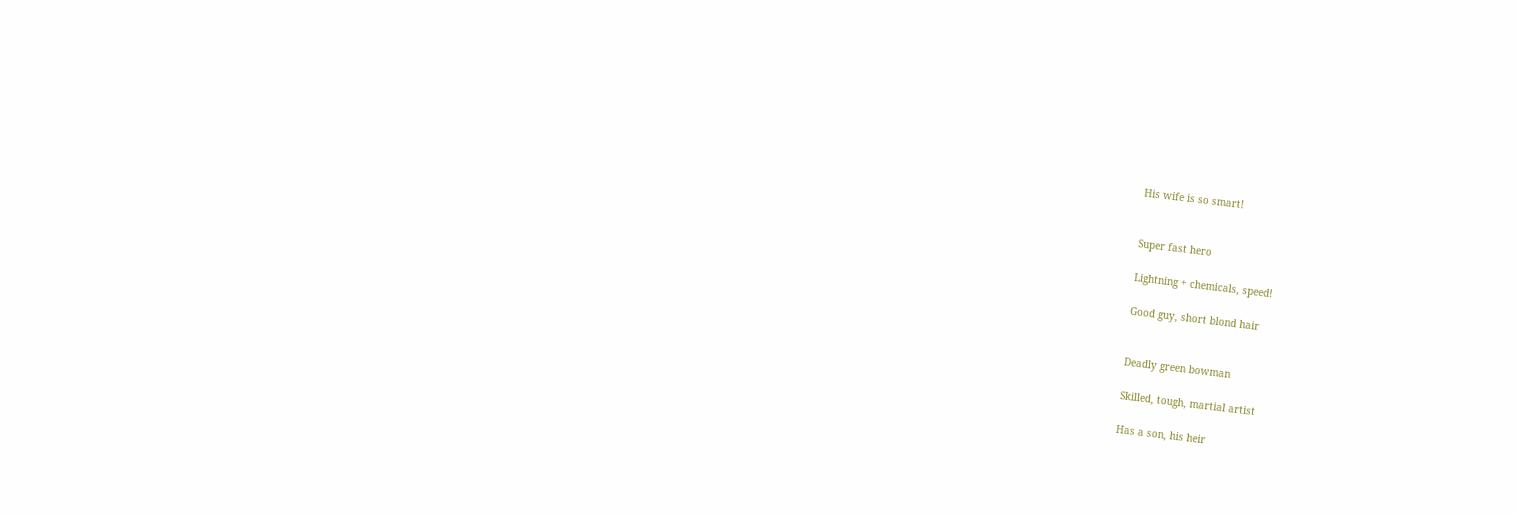His wife is so smart!


Super fast hero

Lightning + chemicals, speed!

Good guy, short blond hair


Deadly green bowman

Skilled, tough, martial artist

Has a son, his heir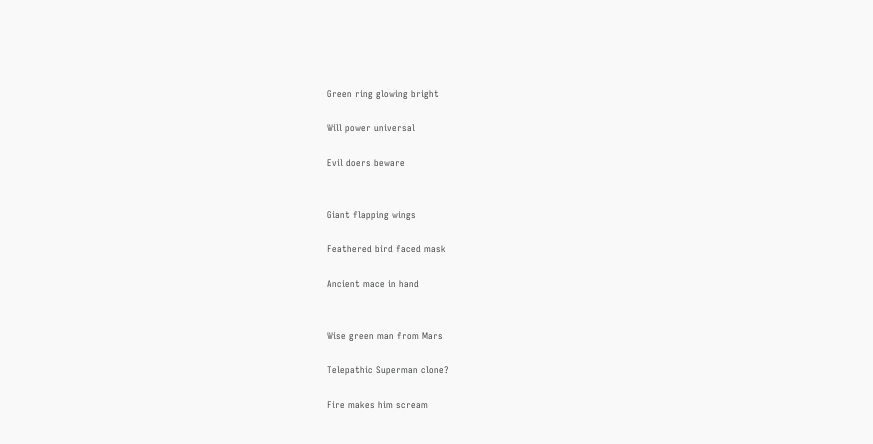Green ring glowing bright

Will power universal

Evil doers beware


Giant flapping wings

Feathered bird faced mask

Ancient mace in hand


Wise green man from Mars

Telepathic Superman clone?

Fire makes him scream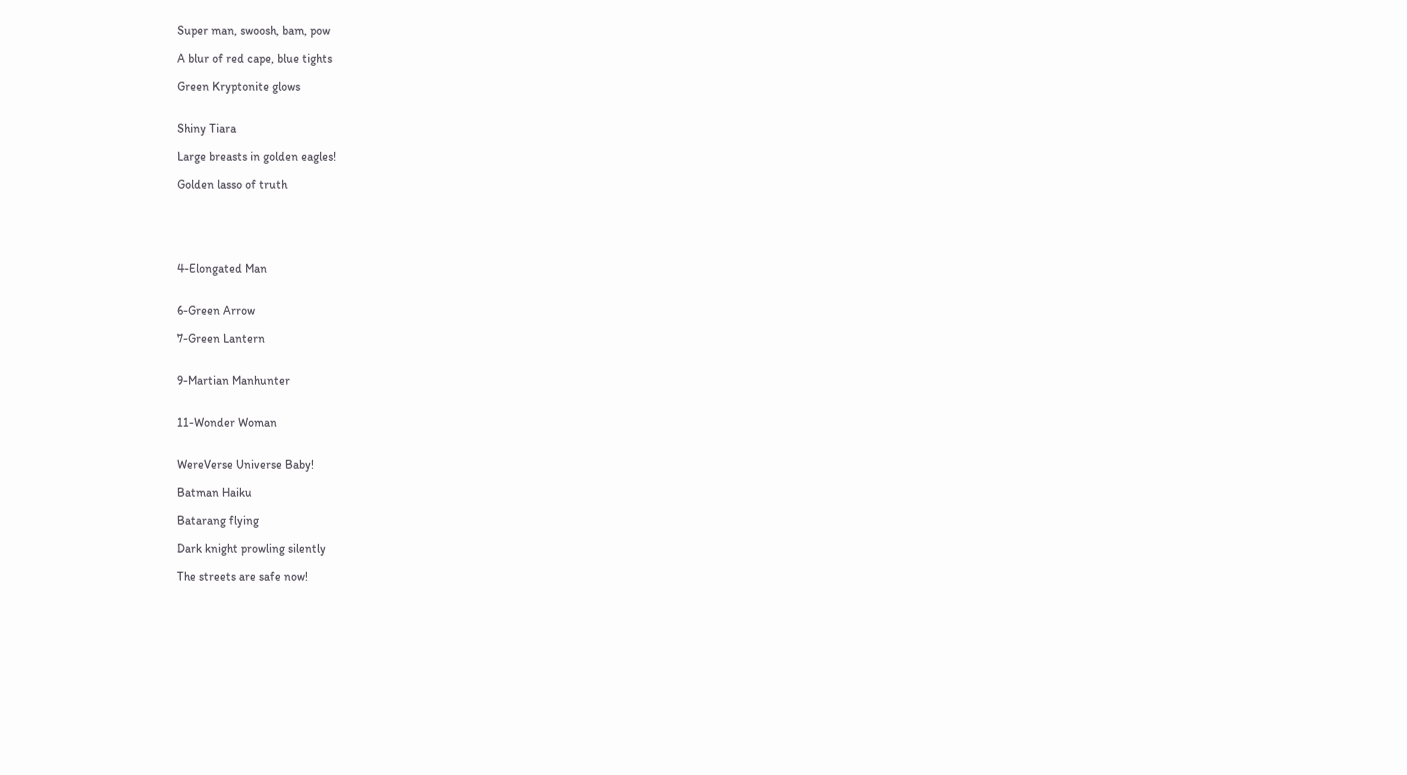Super man, swoosh, bam, pow

A blur of red cape, blue tights

Green Kryptonite glows


Shiny Tiara

Large breasts in golden eagles!

Golden lasso of truth





4-Elongated Man


6-Green Arrow

7-Green Lantern


9-Martian Manhunter


11-Wonder Woman


WereVerse Universe Baby!

Batman Haiku

Batarang flying

Dark knight prowling silently

The streets are safe now!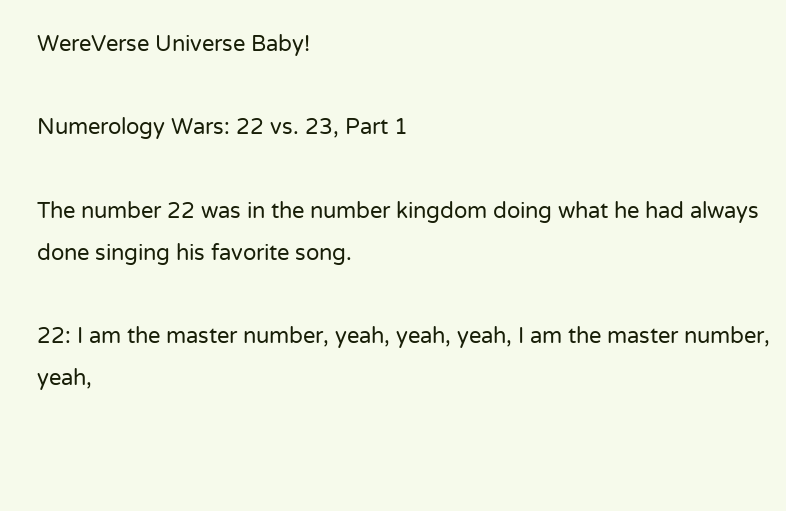WereVerse Universe Baby!

Numerology Wars: 22 vs. 23, Part 1

The number 22 was in the number kingdom doing what he had always done singing his favorite song.

22: I am the master number, yeah, yeah, yeah, I am the master number, yeah,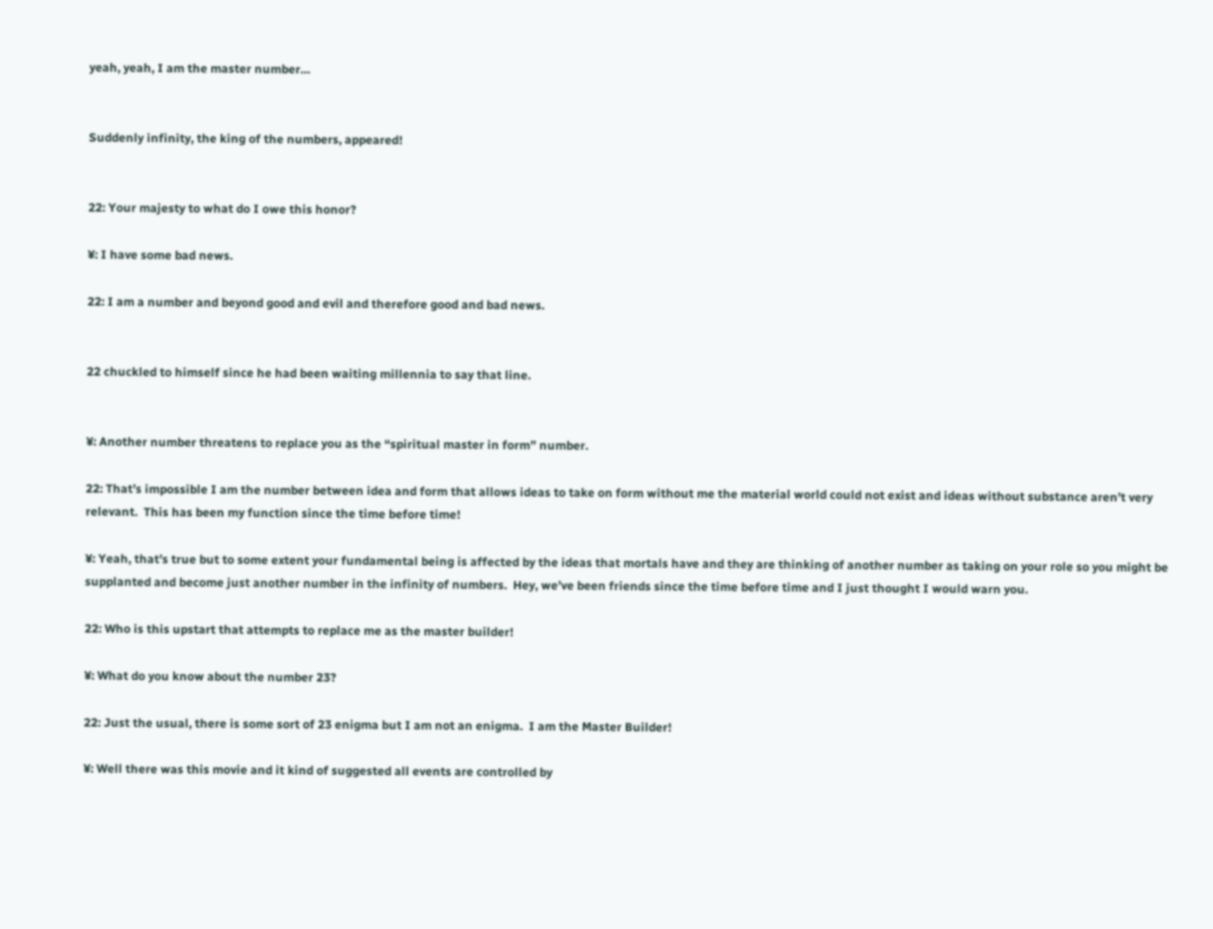yeah, yeah, I am the master number…


Suddenly infinity, the king of the numbers, appeared!


22: Your majesty to what do I owe this honor?

¥: I have some bad news.

22: I am a number and beyond good and evil and therefore good and bad news.


22 chuckled to himself since he had been waiting millennia to say that line.


¥: Another number threatens to replace you as the “spiritual master in form” number.

22: That’s impossible I am the number between idea and form that allows ideas to take on form without me the material world could not exist and ideas without substance aren’t very relevant.  This has been my function since the time before time!

¥: Yeah, that’s true but to some extent your fundamental being is affected by the ideas that mortals have and they are thinking of another number as taking on your role so you might be supplanted and become just another number in the infinity of numbers.  Hey, we’ve been friends since the time before time and I just thought I would warn you.

22: Who is this upstart that attempts to replace me as the master builder!

¥: What do you know about the number 23?

22: Just the usual, there is some sort of 23 enigma but I am not an enigma.  I am the Master Builder!

¥: Well there was this movie and it kind of suggested all events are controlled by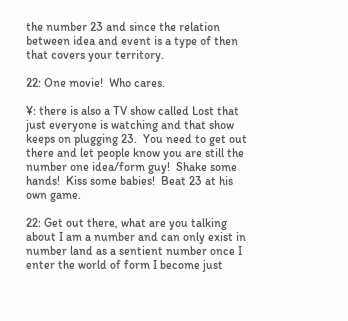the number 23 and since the relation between idea and event is a type of then that covers your territory.

22: One movie!  Who cares.

¥: there is also a TV show called Lost that just everyone is watching and that show keeps on plugging 23.  You need to get out there and let people know you are still the number one idea/form guy!  Shake some hands!  Kiss some babies!  Beat 23 at his own game.

22: Get out there, what are you talking about I am a number and can only exist in number land as a sentient number once I enter the world of form I become just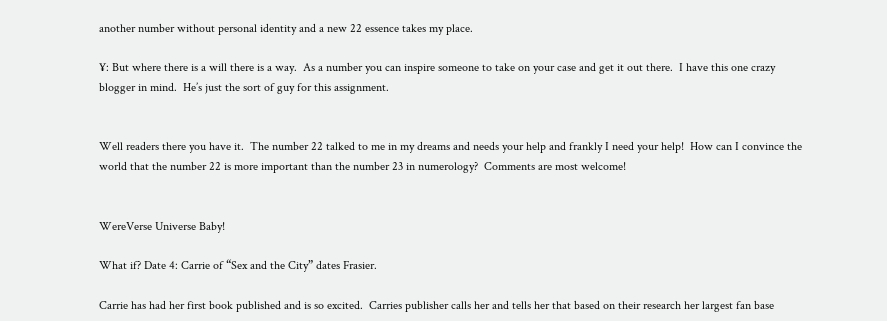another number without personal identity and a new 22 essence takes my place.

¥: But where there is a will there is a way.  As a number you can inspire someone to take on your case and get it out there.  I have this one crazy blogger in mind.  He’s just the sort of guy for this assignment.


Well readers there you have it.  The number 22 talked to me in my dreams and needs your help and frankly I need your help!  How can I convince the world that the number 22 is more important than the number 23 in numerology?  Comments are most welcome!


WereVerse Universe Baby!

What if? Date 4: Carrie of “Sex and the City” dates Frasier.

Carrie has had her first book published and is so excited.  Carries publisher calls her and tells her that based on their research her largest fan base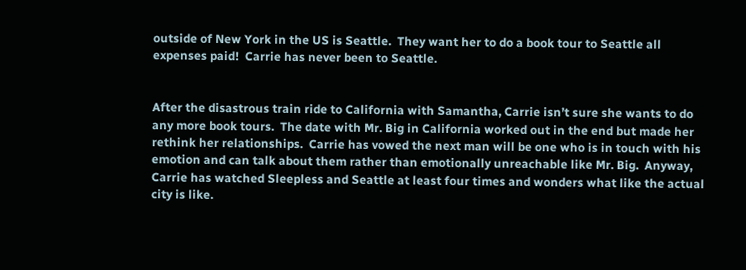outside of New York in the US is Seattle.  They want her to do a book tour to Seattle all expenses paid!  Carrie has never been to Seattle.


After the disastrous train ride to California with Samantha, Carrie isn’t sure she wants to do any more book tours.  The date with Mr. Big in California worked out in the end but made her rethink her relationships.  Carrie has vowed the next man will be one who is in touch with his emotion and can talk about them rather than emotionally unreachable like Mr. Big.  Anyway, Carrie has watched Sleepless and Seattle at least four times and wonders what like the actual city is like.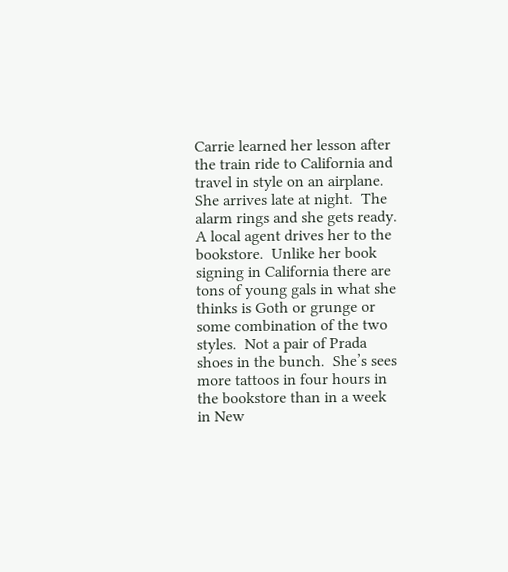Carrie learned her lesson after the train ride to California and travel in style on an airplane.  She arrives late at night.  The alarm rings and she gets ready.  A local agent drives her to the bookstore.  Unlike her book signing in California there are tons of young gals in what she thinks is Goth or grunge or some combination of the two styles.  Not a pair of Prada shoes in the bunch.  She’s sees more tattoos in four hours in the bookstore than in a week in New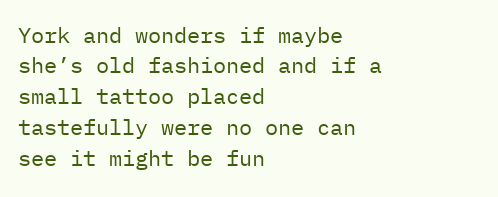York and wonders if maybe she’s old fashioned and if a small tattoo placed tastefully were no one can see it might be fun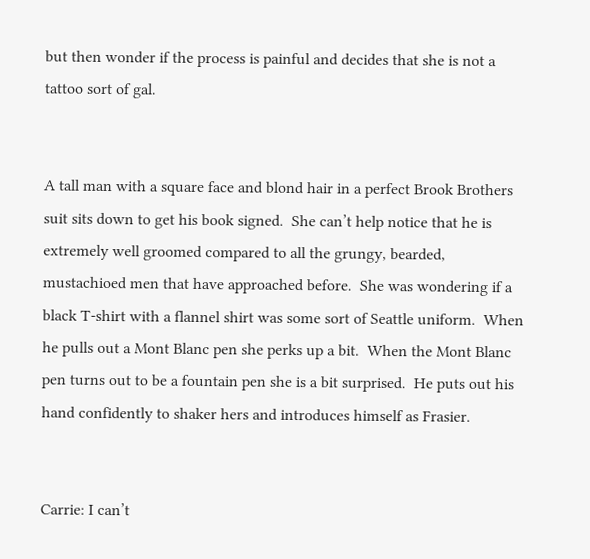but then wonder if the process is painful and decides that she is not a tattoo sort of gal.


A tall man with a square face and blond hair in a perfect Brook Brothers suit sits down to get his book signed.  She can’t help notice that he is extremely well groomed compared to all the grungy, bearded, mustachioed men that have approached before.  She was wondering if a black T-shirt with a flannel shirt was some sort of Seattle uniform.  When he pulls out a Mont Blanc pen she perks up a bit.  When the Mont Blanc pen turns out to be a fountain pen she is a bit surprised.  He puts out his hand confidently to shaker hers and introduces himself as Frasier.


Carrie: I can’t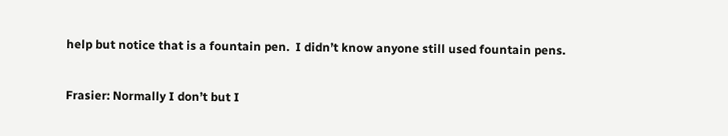help but notice that is a fountain pen.  I didn’t know anyone still used fountain pens.

Frasier: Normally I don’t but I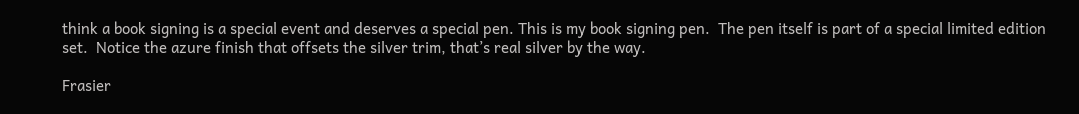think a book signing is a special event and deserves a special pen. This is my book signing pen.  The pen itself is part of a special limited edition set.  Notice the azure finish that offsets the silver trim, that’s real silver by the way.

Frasier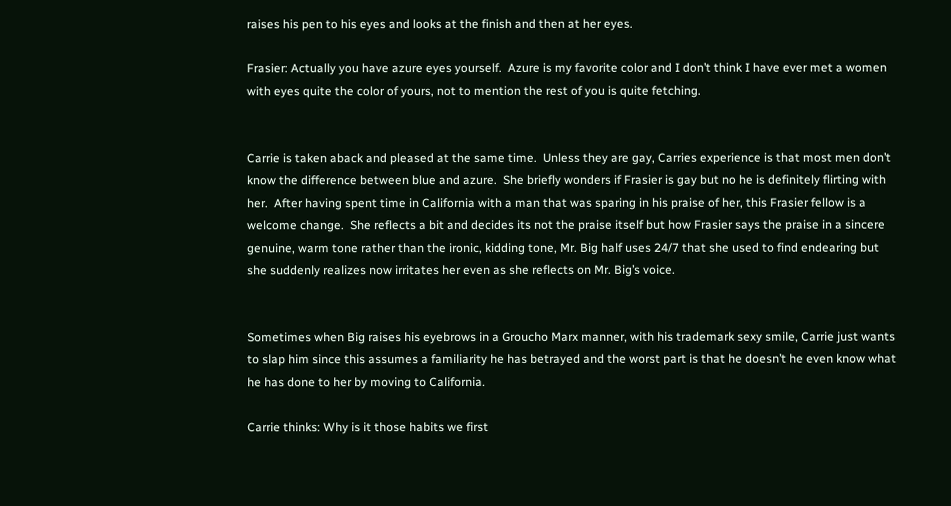raises his pen to his eyes and looks at the finish and then at her eyes.

Frasier: Actually you have azure eyes yourself.  Azure is my favorite color and I don’t think I have ever met a women with eyes quite the color of yours, not to mention the rest of you is quite fetching.


Carrie is taken aback and pleased at the same time.  Unless they are gay, Carries experience is that most men don’t know the difference between blue and azure.  She briefly wonders if Frasier is gay but no he is definitely flirting with her.  After having spent time in California with a man that was sparing in his praise of her, this Frasier fellow is a welcome change.  She reflects a bit and decides its not the praise itself but how Frasier says the praise in a sincere genuine, warm tone rather than the ironic, kidding tone, Mr. Big half uses 24/7 that she used to find endearing but she suddenly realizes now irritates her even as she reflects on Mr. Big’s voice.


Sometimes when Big raises his eyebrows in a Groucho Marx manner, with his trademark sexy smile, Carrie just wants to slap him since this assumes a familiarity he has betrayed and the worst part is that he doesn’t he even know what he has done to her by moving to California.

Carrie thinks: Why is it those habits we first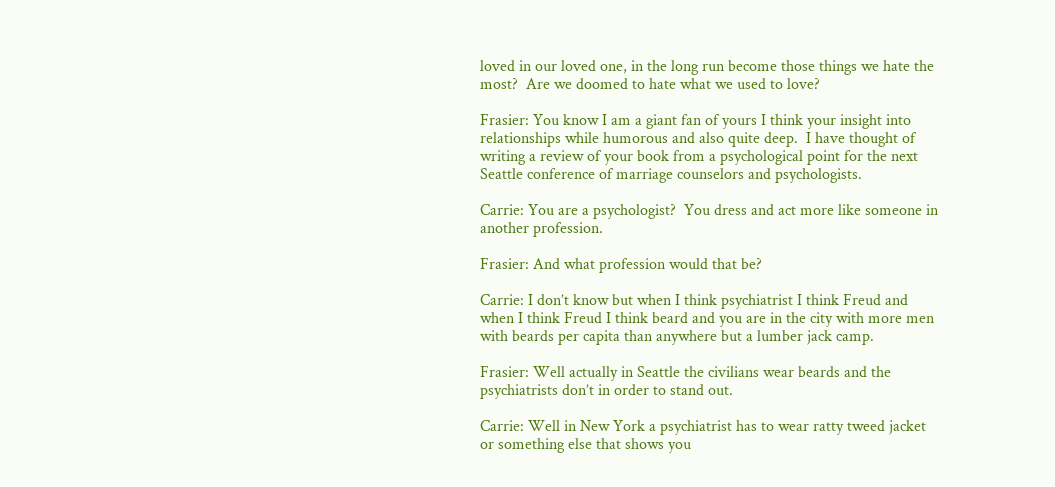loved in our loved one, in the long run become those things we hate the most?  Are we doomed to hate what we used to love?

Frasier: You know I am a giant fan of yours I think your insight into relationships while humorous and also quite deep.  I have thought of writing a review of your book from a psychological point for the next Seattle conference of marriage counselors and psychologists.

Carrie: You are a psychologist?  You dress and act more like someone in another profession.

Frasier: And what profession would that be?

Carrie: I don’t know but when I think psychiatrist I think Freud and when I think Freud I think beard and you are in the city with more men with beards per capita than anywhere but a lumber jack camp.

Frasier: Well actually in Seattle the civilians wear beards and the psychiatrists don’t in order to stand out.

Carrie: Well in New York a psychiatrist has to wear ratty tweed jacket or something else that shows you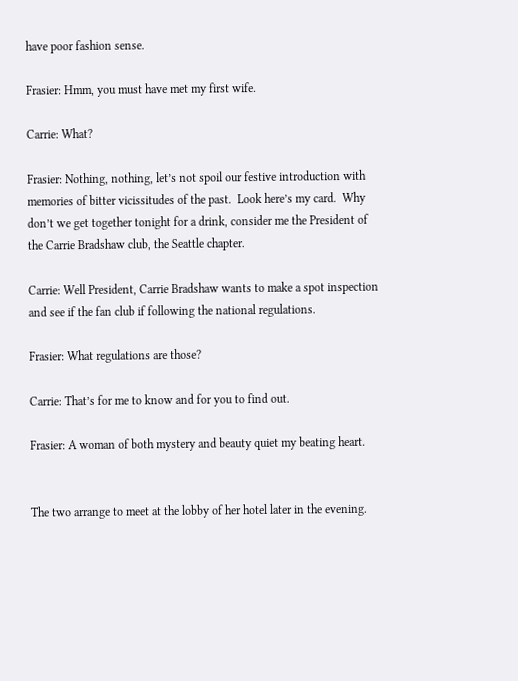have poor fashion sense.

Frasier: Hmm, you must have met my first wife.

Carrie: What?

Frasier: Nothing, nothing, let’s not spoil our festive introduction with memories of bitter vicissitudes of the past.  Look here’s my card.  Why don’t we get together tonight for a drink, consider me the President of the Carrie Bradshaw club, the Seattle chapter.

Carrie: Well President, Carrie Bradshaw wants to make a spot inspection and see if the fan club if following the national regulations.

Frasier: What regulations are those?

Carrie: That’s for me to know and for you to find out.

Frasier: A woman of both mystery and beauty quiet my beating heart.


The two arrange to meet at the lobby of her hotel later in the evening.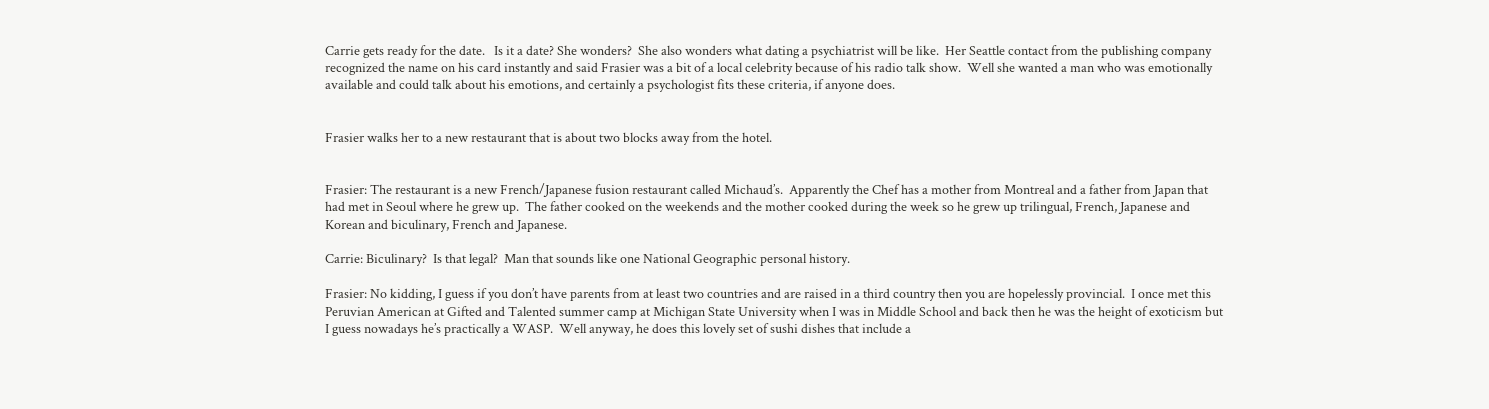Carrie gets ready for the date.   Is it a date? She wonders?  She also wonders what dating a psychiatrist will be like.  Her Seattle contact from the publishing company recognized the name on his card instantly and said Frasier was a bit of a local celebrity because of his radio talk show.  Well she wanted a man who was emotionally available and could talk about his emotions, and certainly a psychologist fits these criteria, if anyone does.


Frasier walks her to a new restaurant that is about two blocks away from the hotel.


Frasier: The restaurant is a new French/Japanese fusion restaurant called Michaud’s.  Apparently the Chef has a mother from Montreal and a father from Japan that had met in Seoul where he grew up.  The father cooked on the weekends and the mother cooked during the week so he grew up trilingual, French, Japanese and Korean and biculinary, French and Japanese.

Carrie: Biculinary?  Is that legal?  Man that sounds like one National Geographic personal history.

Frasier: No kidding, I guess if you don’t have parents from at least two countries and are raised in a third country then you are hopelessly provincial.  I once met this Peruvian American at Gifted and Talented summer camp at Michigan State University when I was in Middle School and back then he was the height of exoticism but I guess nowadays he’s practically a WASP.  Well anyway, he does this lovely set of sushi dishes that include a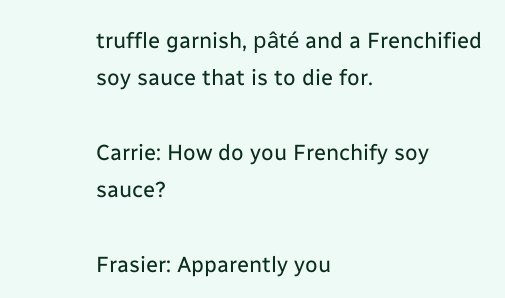truffle garnish, pâté and a Frenchified soy sauce that is to die for.

Carrie: How do you Frenchify soy sauce?

Frasier: Apparently you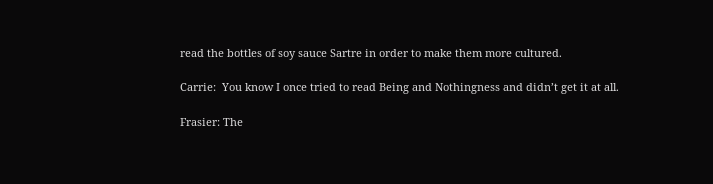read the bottles of soy sauce Sartre in order to make them more cultured.

Carrie:  You know I once tried to read Being and Nothingness and didn’t get it at all.

Frasier: The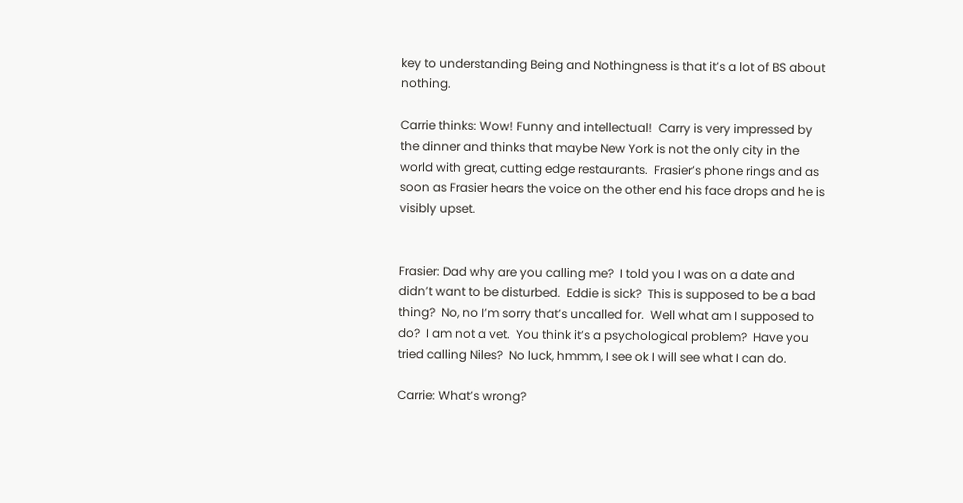key to understanding Being and Nothingness is that it’s a lot of BS about nothing.

Carrie thinks: Wow! Funny and intellectual!  Carry is very impressed by the dinner and thinks that maybe New York is not the only city in the world with great, cutting edge restaurants.  Frasier’s phone rings and as soon as Frasier hears the voice on the other end his face drops and he is visibly upset.


Frasier: Dad why are you calling me?  I told you I was on a date and didn’t want to be disturbed.  Eddie is sick?  This is supposed to be a bad thing?  No, no I’m sorry that’s uncalled for.  Well what am I supposed to do?  I am not a vet.  You think it’s a psychological problem?  Have you tried calling Niles?  No luck, hmmm, I see ok I will see what I can do.

Carrie: What’s wrong?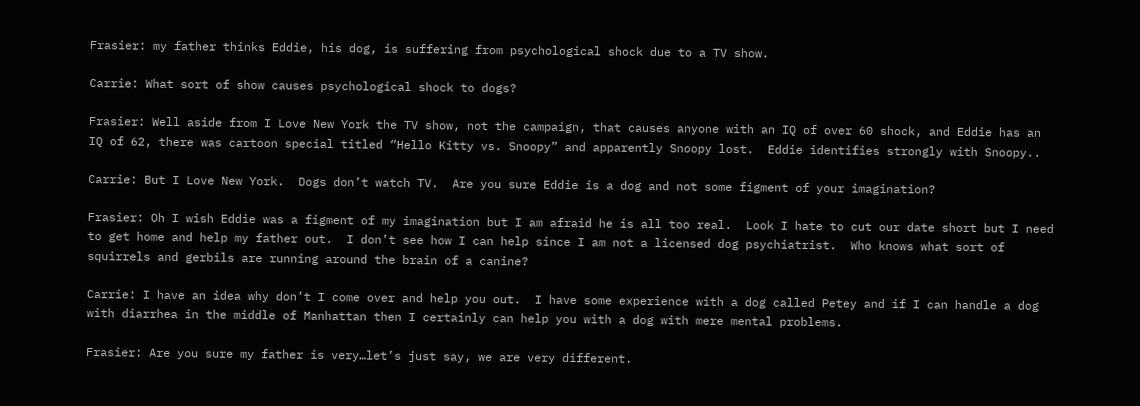Frasier: my father thinks Eddie, his dog, is suffering from psychological shock due to a TV show.

Carrie: What sort of show causes psychological shock to dogs?

Frasier: Well aside from I Love New York the TV show, not the campaign, that causes anyone with an IQ of over 60 shock, and Eddie has an IQ of 62, there was cartoon special titled “Hello Kitty vs. Snoopy” and apparently Snoopy lost.  Eddie identifies strongly with Snoopy..

Carrie: But I Love New York.  Dogs don’t watch TV.  Are you sure Eddie is a dog and not some figment of your imagination?

Frasier: Oh I wish Eddie was a figment of my imagination but I am afraid he is all too real.  Look I hate to cut our date short but I need to get home and help my father out.  I don’t see how I can help since I am not a licensed dog psychiatrist.  Who knows what sort of squirrels and gerbils are running around the brain of a canine?

Carrie: I have an idea why don’t I come over and help you out.  I have some experience with a dog called Petey and if I can handle a dog with diarrhea in the middle of Manhattan then I certainly can help you with a dog with mere mental problems.

Frasier: Are you sure my father is very…let’s just say, we are very different.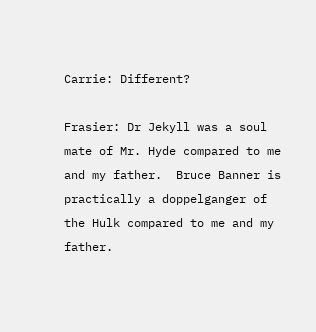Carrie: Different?

Frasier: Dr Jekyll was a soul mate of Mr. Hyde compared to me and my father.  Bruce Banner is practically a doppelganger of the Hulk compared to me and my father.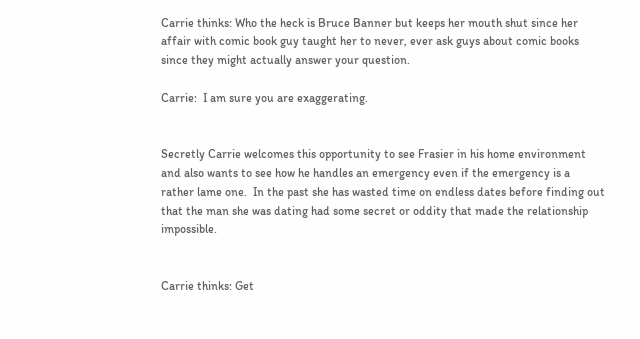Carrie thinks: Who the heck is Bruce Banner but keeps her mouth shut since her affair with comic book guy taught her to never, ever ask guys about comic books since they might actually answer your question.

Carrie:  I am sure you are exaggerating.


Secretly Carrie welcomes this opportunity to see Frasier in his home environment and also wants to see how he handles an emergency even if the emergency is a rather lame one.  In the past she has wasted time on endless dates before finding out that the man she was dating had some secret or oddity that made the relationship impossible.


Carrie thinks: Get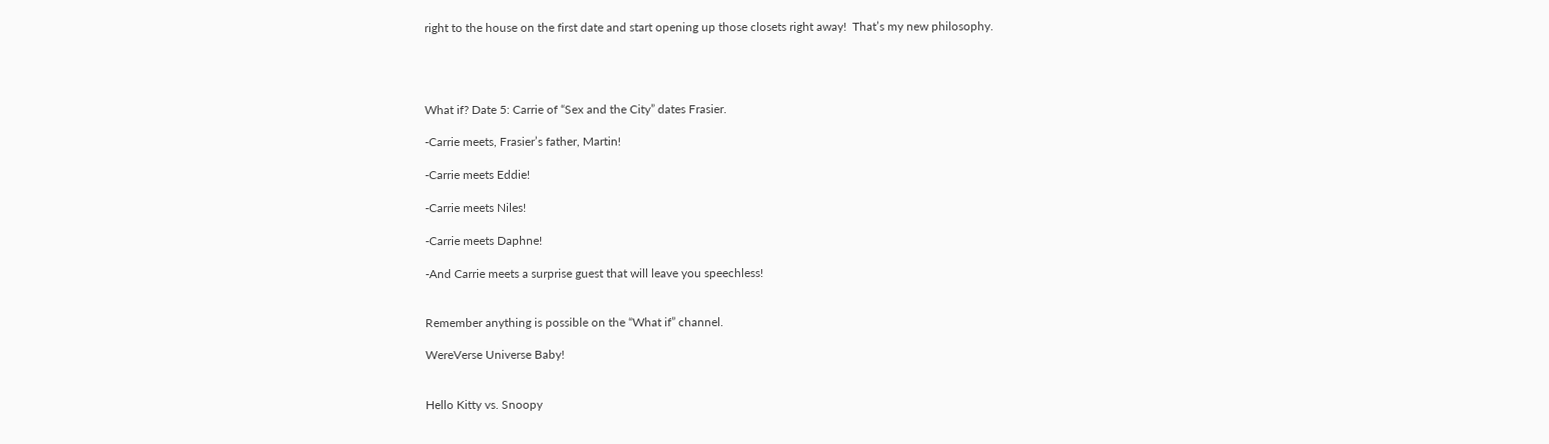right to the house on the first date and start opening up those closets right away!  That’s my new philosophy.




What if? Date 5: Carrie of “Sex and the City” dates Frasier.

-Carrie meets, Frasier’s father, Martin!

-Carrie meets Eddie!

-Carrie meets Niles!

-Carrie meets Daphne!

-And Carrie meets a surprise guest that will leave you speechless!


Remember anything is possible on the “What if” channel.

WereVerse Universe Baby!


Hello Kitty vs. Snoopy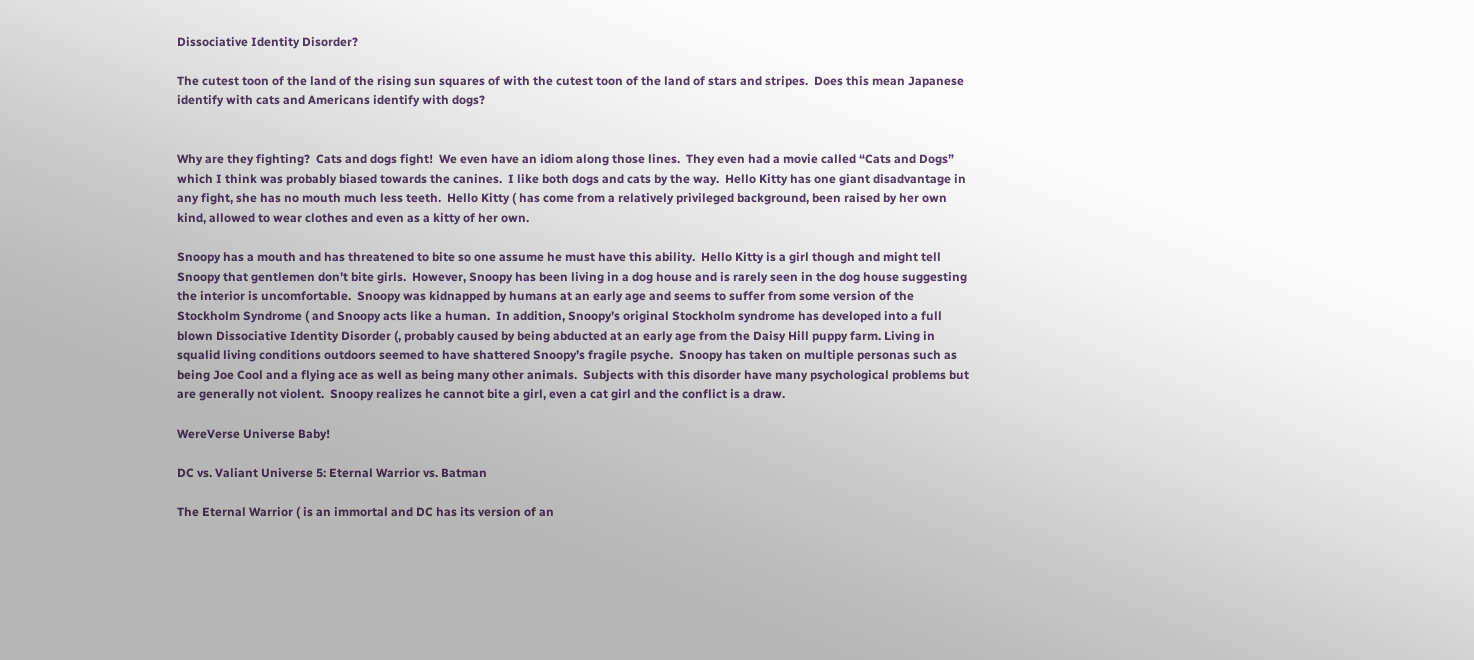Dissociative Identity Disorder?

The cutest toon of the land of the rising sun squares of with the cutest toon of the land of stars and stripes.  Does this mean Japanese identify with cats and Americans identify with dogs?


Why are they fighting?  Cats and dogs fight!  We even have an idiom along those lines.  They even had a movie called “Cats and Dogs” which I think was probably biased towards the canines.  I like both dogs and cats by the way.  Hello Kitty has one giant disadvantage in any fight, she has no mouth much less teeth.  Hello Kitty ( has come from a relatively privileged background, been raised by her own kind, allowed to wear clothes and even as a kitty of her own.

Snoopy has a mouth and has threatened to bite so one assume he must have this ability.  Hello Kitty is a girl though and might tell Snoopy that gentlemen don’t bite girls.  However, Snoopy has been living in a dog house and is rarely seen in the dog house suggesting the interior is uncomfortable.  Snoopy was kidnapped by humans at an early age and seems to suffer from some version of the Stockholm Syndrome ( and Snoopy acts like a human.  In addition, Snoopy’s original Stockholm syndrome has developed into a full blown Dissociative Identity Disorder (, probably caused by being abducted at an early age from the Daisy Hill puppy farm. Living in squalid living conditions outdoors seemed to have shattered Snoopy’s fragile psyche.  Snoopy has taken on multiple personas such as being Joe Cool and a flying ace as well as being many other animals.  Subjects with this disorder have many psychological problems but are generally not violent.  Snoopy realizes he cannot bite a girl, even a cat girl and the conflict is a draw.

WereVerse Universe Baby!

DC vs. Valiant Universe 5: Eternal Warrior vs. Batman

The Eternal Warrior ( is an immortal and DC has its version of an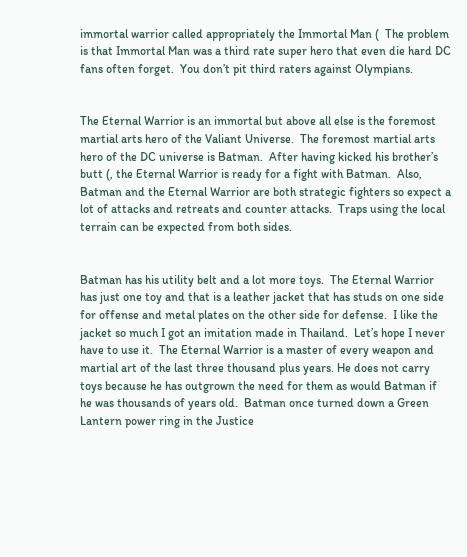immortal warrior called appropriately the Immortal Man (  The problem is that Immortal Man was a third rate super hero that even die hard DC fans often forget.  You don’t pit third raters against Olympians.


The Eternal Warrior is an immortal but above all else is the foremost martial arts hero of the Valiant Universe.  The foremost martial arts hero of the DC universe is Batman.  After having kicked his brother’s butt (, the Eternal Warrior is ready for a fight with Batman.  Also, Batman and the Eternal Warrior are both strategic fighters so expect a lot of attacks and retreats and counter attacks.  Traps using the local terrain can be expected from both sides.


Batman has his utility belt and a lot more toys.  The Eternal Warrior has just one toy and that is a leather jacket that has studs on one side for offense and metal plates on the other side for defense.  I like the jacket so much I got an imitation made in Thailand.  Let’s hope I never have to use it.  The Eternal Warrior is a master of every weapon and martial art of the last three thousand plus years. He does not carry toys because he has outgrown the need for them as would Batman if he was thousands of years old.  Batman once turned down a Green Lantern power ring in the Justice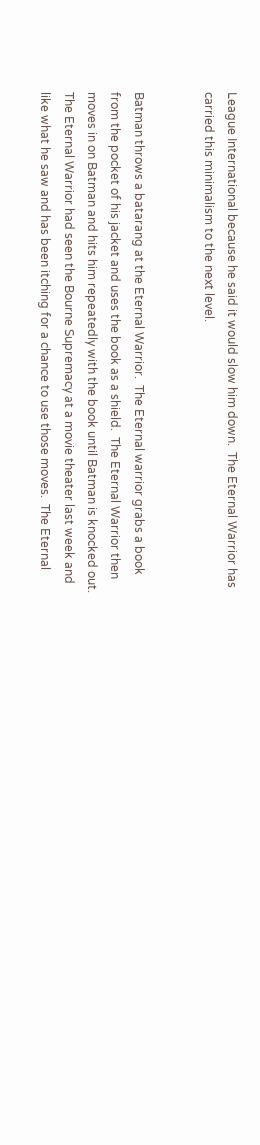League International because he said it would slow him down.  The Eternal Warrior has carried this minimalism to the next level.


Batman throws a batarang at the Eternal Warrior.  The Eternal warrior grabs a book from the pocket of his jacket and uses the book as a shield.  The Eternal Warrior then moves in on Batman and hits him repeatedly with the book until Batman is knocked out.  The Eternal Warrior had seen the Bourne Supremacy at a movie theater last week and like what he saw and has been itching for a chance to use those moves.  The Eternal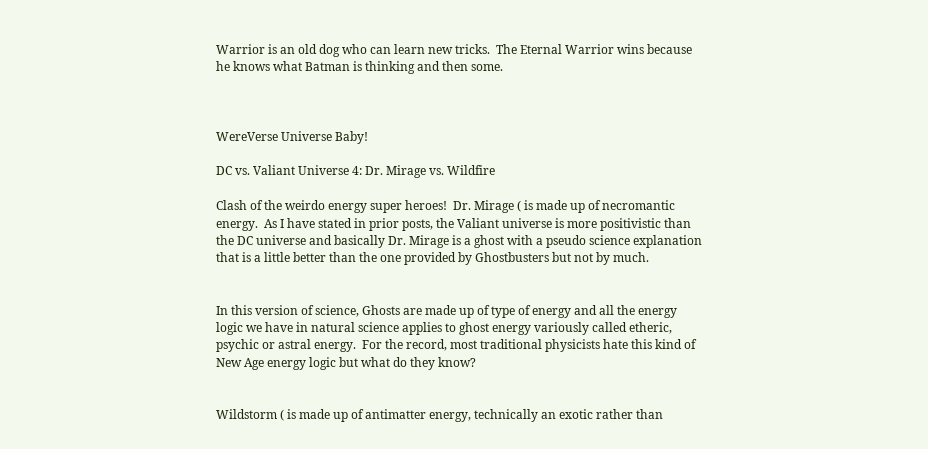Warrior is an old dog who can learn new tricks.  The Eternal Warrior wins because he knows what Batman is thinking and then some.



WereVerse Universe Baby!

DC vs. Valiant Universe 4: Dr. Mirage vs. Wildfire

Clash of the weirdo energy super heroes!  Dr. Mirage ( is made up of necromantic energy.  As I have stated in prior posts, the Valiant universe is more positivistic than the DC universe and basically Dr. Mirage is a ghost with a pseudo science explanation that is a little better than the one provided by Ghostbusters but not by much.


In this version of science, Ghosts are made up of type of energy and all the energy logic we have in natural science applies to ghost energy variously called etheric, psychic or astral energy.  For the record, most traditional physicists hate this kind of New Age energy logic but what do they know?


Wildstorm ( is made up of antimatter energy, technically an exotic rather than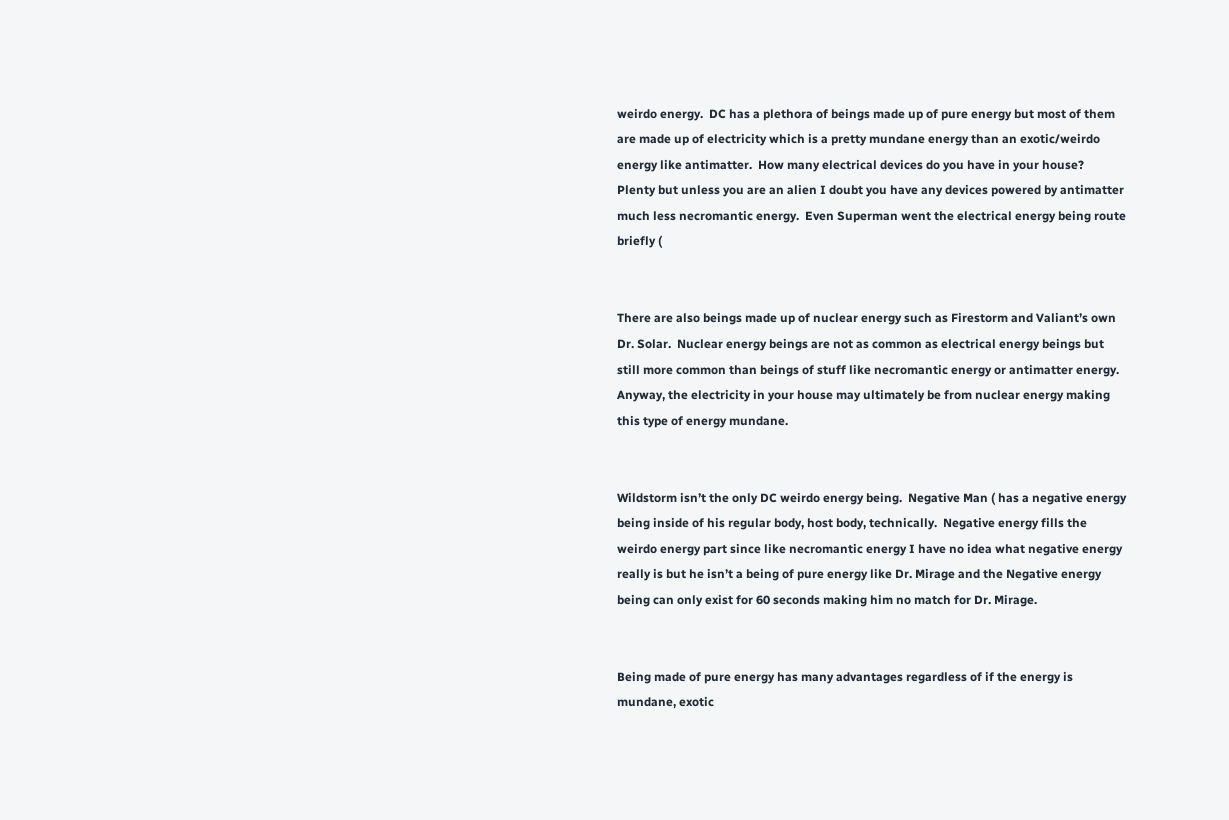weirdo energy.  DC has a plethora of beings made up of pure energy but most of them are made up of electricity which is a pretty mundane energy than an exotic/weirdo energy like antimatter.  How many electrical devices do you have in your house?  Plenty but unless you are an alien I doubt you have any devices powered by antimatter much less necromantic energy.  Even Superman went the electrical energy being route briefly (


There are also beings made up of nuclear energy such as Firestorm and Valiant’s own Dr. Solar.  Nuclear energy beings are not as common as electrical energy beings but still more common than beings of stuff like necromantic energy or antimatter energy.  Anyway, the electricity in your house may ultimately be from nuclear energy making this type of energy mundane.


Wildstorm isn’t the only DC weirdo energy being.  Negative Man ( has a negative energy being inside of his regular body, host body, technically.  Negative energy fills the weirdo energy part since like necromantic energy I have no idea what negative energy really is but he isn’t a being of pure energy like Dr. Mirage and the Negative energy being can only exist for 60 seconds making him no match for Dr. Mirage.


Being made of pure energy has many advantages regardless of if the energy is mundane, exotic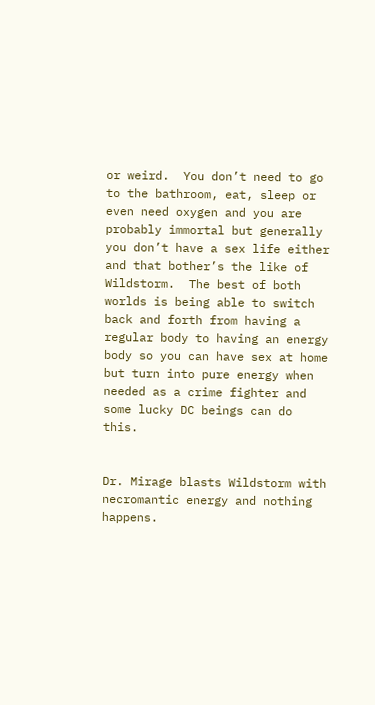or weird.  You don’t need to go to the bathroom, eat, sleep or even need oxygen and you are probably immortal but generally you don’t have a sex life either and that bother’s the like of Wildstorm.  The best of both worlds is being able to switch back and forth from having a regular body to having an energy body so you can have sex at home but turn into pure energy when needed as a crime fighter and some lucky DC beings can do this.


Dr. Mirage blasts Wildstorm with necromantic energy and nothing happens.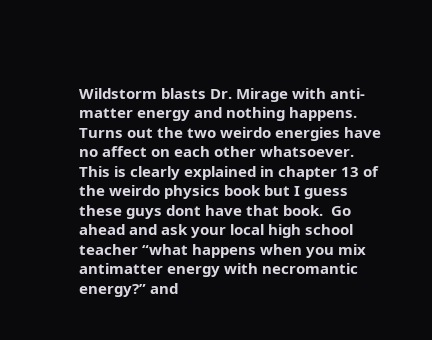Wildstorm blasts Dr. Mirage with anti-matter energy and nothing happens.  Turns out the two weirdo energies have no affect on each other whatsoever.  This is clearly explained in chapter 13 of the weirdo physics book but I guess these guys dont have that book.  Go ahead and ask your local high school teacher “what happens when you mix antimatter energy with necromantic energy?” and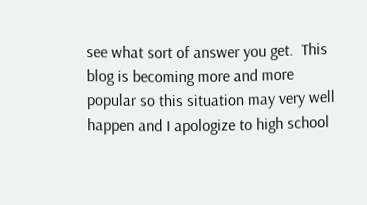see what sort of answer you get.  This blog is becoming more and more popular so this situation may very well happen and I apologize to high school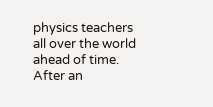physics teachers all over the world ahead of time.  After an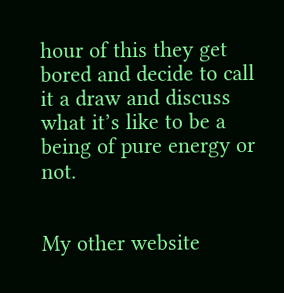hour of this they get bored and decide to call it a draw and discuss what it’s like to be a being of pure energy or not.


My other website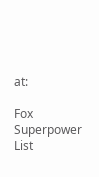at:

Fox Superpower List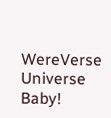WereVerse Universe Baby!